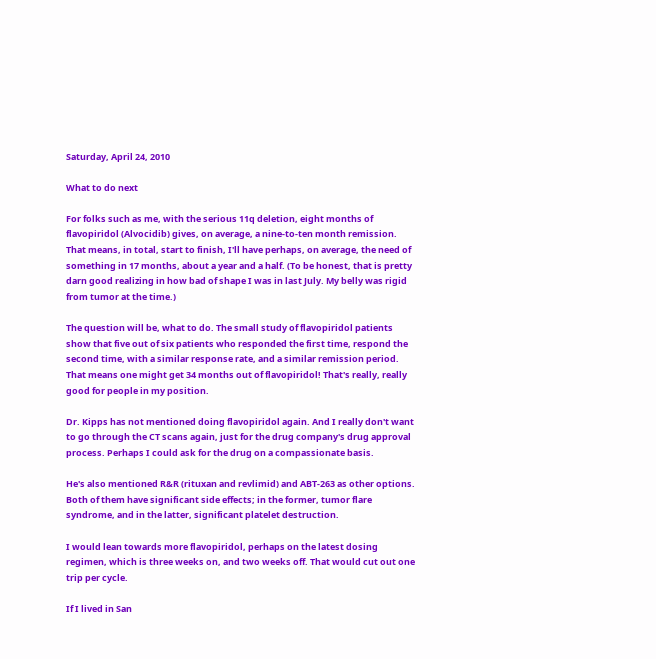Saturday, April 24, 2010

What to do next

For folks such as me, with the serious 11q deletion, eight months of flavopiridol (Alvocidib) gives, on average, a nine-to-ten month remission. That means, in total, start to finish, I'll have perhaps, on average, the need of something in 17 months, about a year and a half. (To be honest, that is pretty darn good realizing in how bad of shape I was in last July. My belly was rigid from tumor at the time.)

The question will be, what to do. The small study of flavopiridol patients show that five out of six patients who responded the first time, respond the second time, with a similar response rate, and a similar remission period. That means one might get 34 months out of flavopiridol! That's really, really good for people in my position.

Dr. Kipps has not mentioned doing flavopiridol again. And I really don't want to go through the CT scans again, just for the drug company's drug approval process. Perhaps I could ask for the drug on a compassionate basis.

He's also mentioned R&R (rituxan and revlimid) and ABT-263 as other options. Both of them have significant side effects; in the former, tumor flare syndrome, and in the latter, significant platelet destruction.

I would lean towards more flavopiridol, perhaps on the latest dosing regimen, which is three weeks on, and two weeks off. That would cut out one trip per cycle.

If I lived in San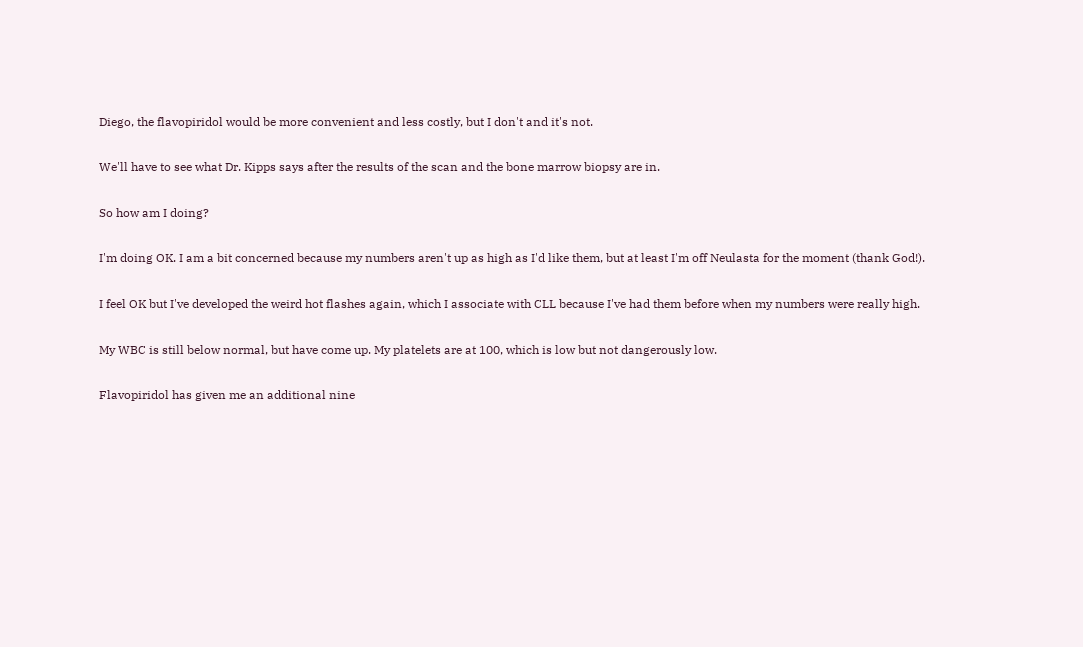Diego, the flavopiridol would be more convenient and less costly, but I don't and it's not.

We'll have to see what Dr. Kipps says after the results of the scan and the bone marrow biopsy are in.

So how am I doing?

I'm doing OK. I am a bit concerned because my numbers aren't up as high as I'd like them, but at least I'm off Neulasta for the moment (thank God!).

I feel OK but I've developed the weird hot flashes again, which I associate with CLL because I've had them before when my numbers were really high.

My WBC is still below normal, but have come up. My platelets are at 100, which is low but not dangerously low.

Flavopiridol has given me an additional nine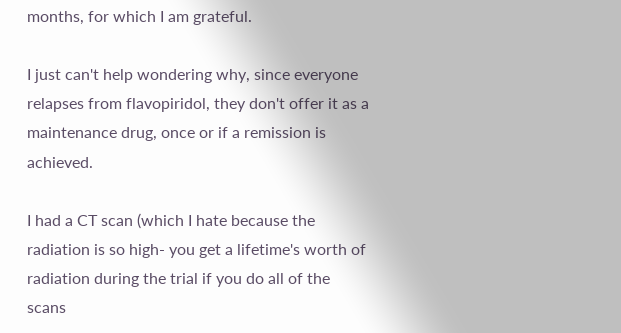months, for which I am grateful.

I just can't help wondering why, since everyone relapses from flavopiridol, they don't offer it as a maintenance drug, once or if a remission is achieved.

I had a CT scan (which I hate because the radiation is so high- you get a lifetime's worth of radiation during the trial if you do all of the scans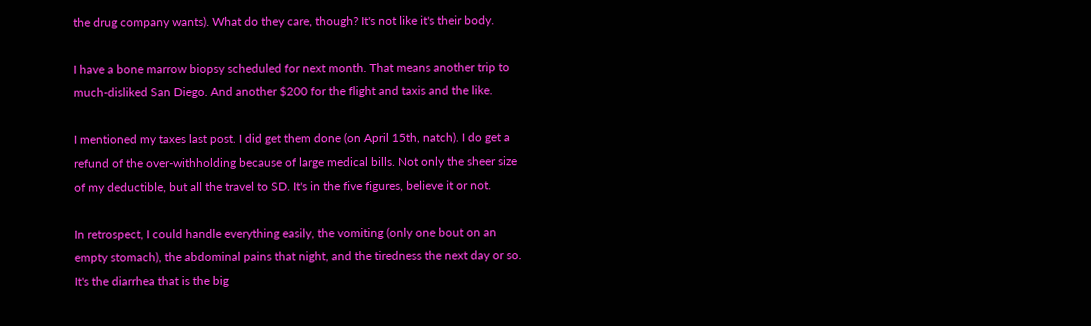the drug company wants). What do they care, though? It's not like it's their body.

I have a bone marrow biopsy scheduled for next month. That means another trip to much-disliked San Diego. And another $200 for the flight and taxis and the like.

I mentioned my taxes last post. I did get them done (on April 15th, natch). I do get a refund of the over-withholding because of large medical bills. Not only the sheer size of my deductible, but all the travel to SD. It's in the five figures, believe it or not.

In retrospect, I could handle everything easily, the vomiting (only one bout on an empty stomach), the abdominal pains that night, and the tiredness the next day or so. It's the diarrhea that is the big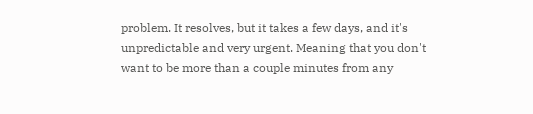problem. It resolves, but it takes a few days, and it's unpredictable and very urgent. Meaning that you don't want to be more than a couple minutes from any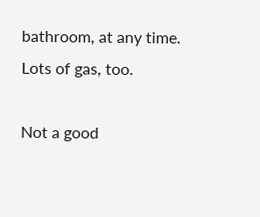bathroom, at any time. Lots of gas, too.

Not a good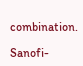combination.

Sanofi-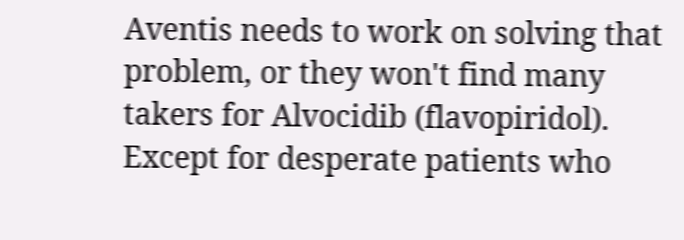Aventis needs to work on solving that problem, or they won't find many takers for Alvocidib (flavopiridol). Except for desperate patients who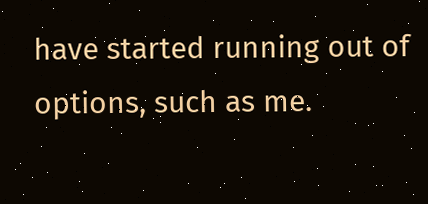have started running out of options, such as me.